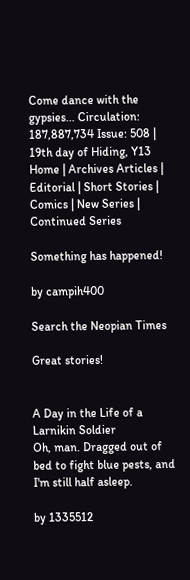Come dance with the gypsies... Circulation: 187,887,734 Issue: 508 | 19th day of Hiding, Y13
Home | Archives Articles | Editorial | Short Stories | Comics | New Series | Continued Series

Something has happened!

by campih400

Search the Neopian Times

Great stories!


A Day in the Life of a Larnikin Soldier
Oh, man. Dragged out of bed to fight blue pests, and I'm still half asleep.

by 1335512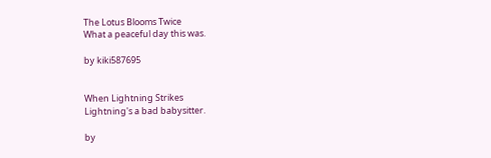The Lotus Blooms Twice
What a peaceful day this was.

by kiki587695


When Lightning Strikes
Lightning's a bad babysitter.

by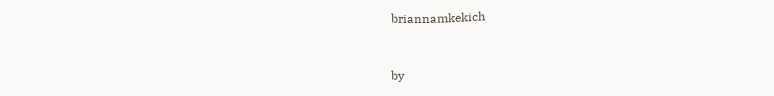briannamkekich



by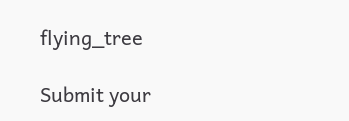flying_tree

Submit your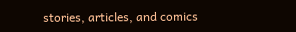stories, articles, and comics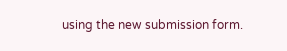using the new submission form.